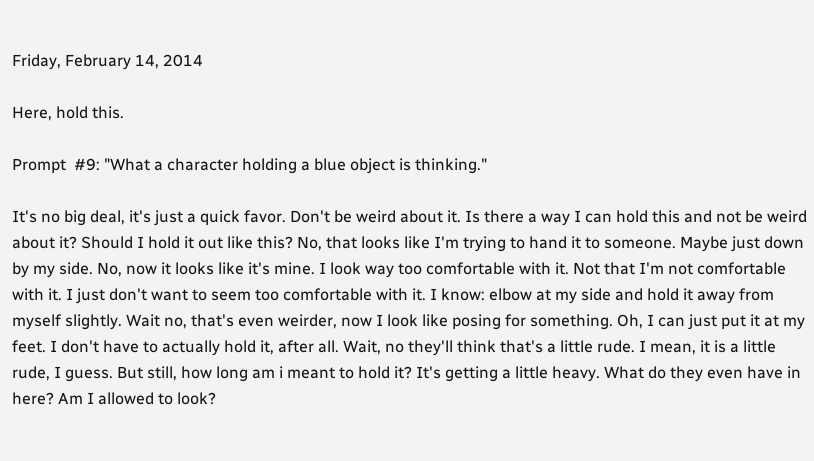Friday, February 14, 2014

Here, hold this.

Prompt  #9: "What a character holding a blue object is thinking."

It's no big deal, it's just a quick favor. Don't be weird about it. Is there a way I can hold this and not be weird about it? Should I hold it out like this? No, that looks like I'm trying to hand it to someone. Maybe just down by my side. No, now it looks like it's mine. I look way too comfortable with it. Not that I'm not comfortable with it. I just don't want to seem too comfortable with it. I know: elbow at my side and hold it away from myself slightly. Wait no, that's even weirder, now I look like posing for something. Oh, I can just put it at my feet. I don't have to actually hold it, after all. Wait, no they'll think that's a little rude. I mean, it is a little rude, I guess. But still, how long am i meant to hold it? It's getting a little heavy. What do they even have in here? Am I allowed to look?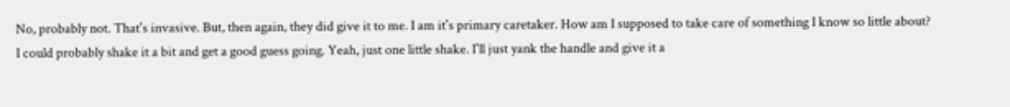No, probably not. That's invasive. But, then again, they did give it to me. I am it's primary caretaker. How am I supposed to take care of something I know so little about? I could probably shake it a bit and get a good guess going. Yeah, just one little shake. I'll just yank the handle and give it a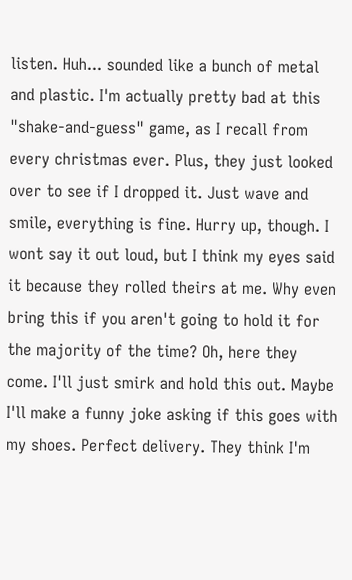listen. Huh... sounded like a bunch of metal and plastic. I'm actually pretty bad at this "shake-and-guess" game, as I recall from every christmas ever. Plus, they just looked over to see if I dropped it. Just wave and smile, everything is fine. Hurry up, though. I wont say it out loud, but I think my eyes said it because they rolled theirs at me. Why even bring this if you aren't going to hold it for the majority of the time? Oh, here they come. I'll just smirk and hold this out. Maybe I'll make a funny joke asking if this goes with my shoes. Perfect delivery. They think I'm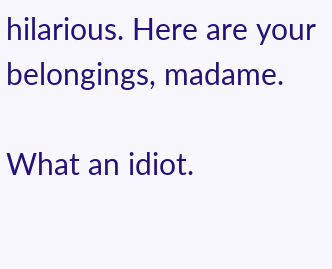hilarious. Here are your belongings, madame.

What an idiot.